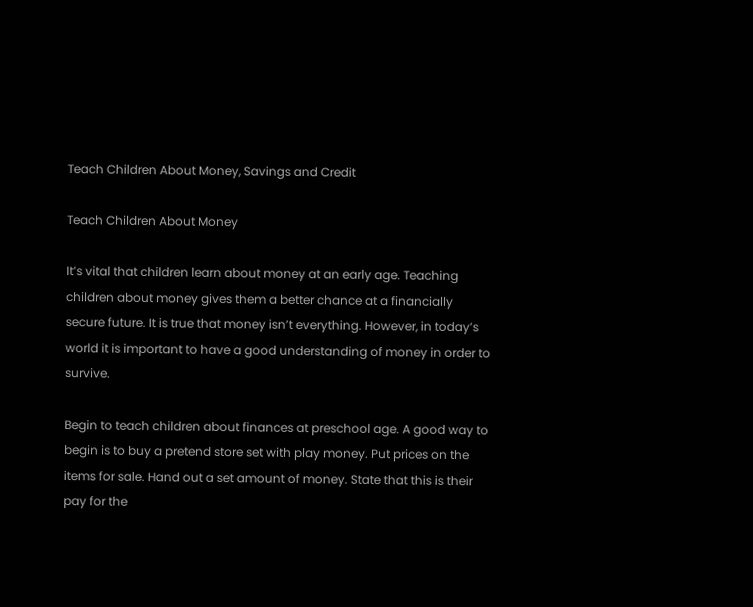Teach Children About Money, Savings and Credit

Teach Children About Money

It’s vital that children learn about money at an early age. Teaching children about money gives them a better chance at a financially secure future. It is true that money isn’t everything. However, in today’s world it is important to have a good understanding of money in order to survive.

Begin to teach children about finances at preschool age. A good way to begin is to buy a pretend store set with play money. Put prices on the items for sale. Hand out a set amount of money. State that this is their pay for the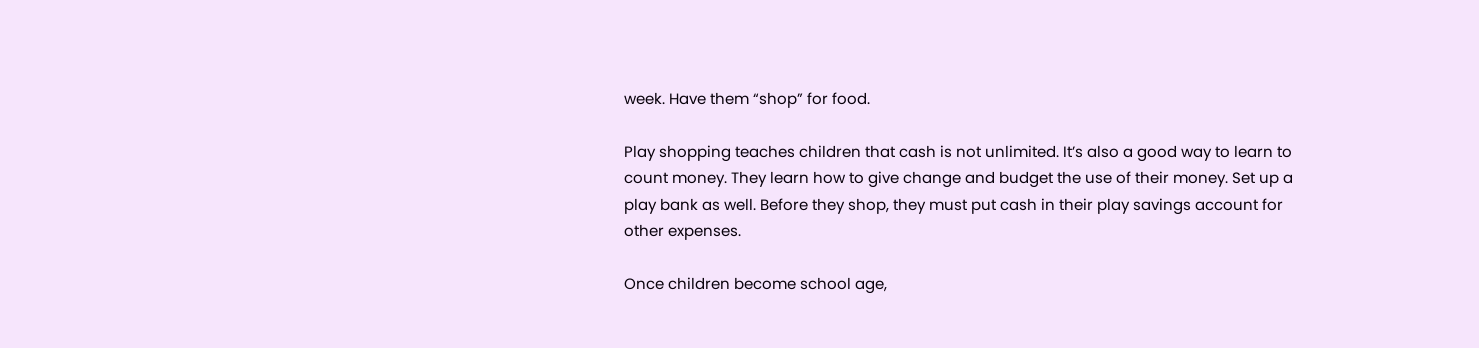week. Have them “shop” for food.

Play shopping teaches children that cash is not unlimited. It’s also a good way to learn to count money. They learn how to give change and budget the use of their money. Set up a play bank as well. Before they shop, they must put cash in their play savings account for other expenses.

Once children become school age,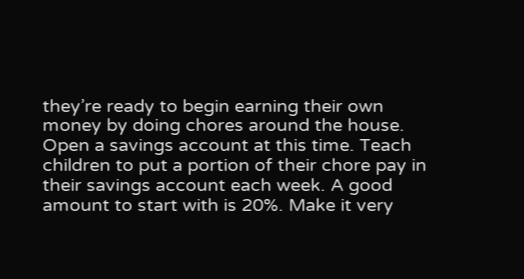they’re ready to begin earning their own money by doing chores around the house. Open a savings account at this time. Teach children to put a portion of their chore pay in their savings account each week. A good amount to start with is 20%. Make it very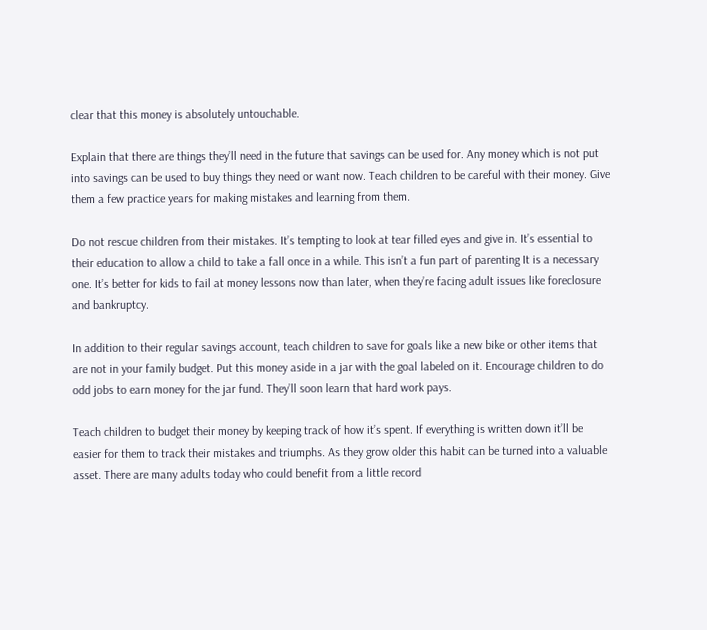clear that this money is absolutely untouchable.

Explain that there are things they’ll need in the future that savings can be used for. Any money which is not put into savings can be used to buy things they need or want now. Teach children to be careful with their money. Give them a few practice years for making mistakes and learning from them.

Do not rescue children from their mistakes. It’s tempting to look at tear filled eyes and give in. It’s essential to their education to allow a child to take a fall once in a while. This isn’t a fun part of parenting It is a necessary one. It’s better for kids to fail at money lessons now than later, when they’re facing adult issues like foreclosure and bankruptcy.

In addition to their regular savings account, teach children to save for goals like a new bike or other items that are not in your family budget. Put this money aside in a jar with the goal labeled on it. Encourage children to do odd jobs to earn money for the jar fund. They’ll soon learn that hard work pays.

Teach children to budget their money by keeping track of how it’s spent. If everything is written down it’ll be easier for them to track their mistakes and triumphs. As they grow older this habit can be turned into a valuable asset. There are many adults today who could benefit from a little record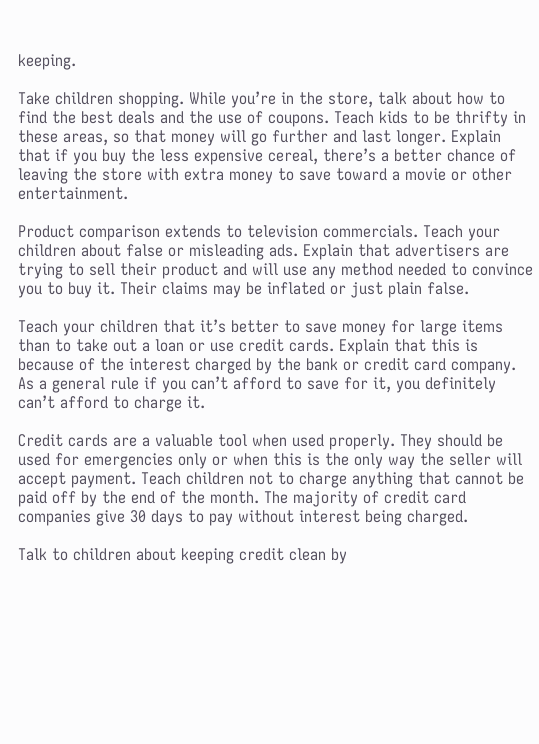keeping.

Take children shopping. While you’re in the store, talk about how to find the best deals and the use of coupons. Teach kids to be thrifty in these areas, so that money will go further and last longer. Explain that if you buy the less expensive cereal, there’s a better chance of leaving the store with extra money to save toward a movie or other entertainment.

Product comparison extends to television commercials. Teach your children about false or misleading ads. Explain that advertisers are trying to sell their product and will use any method needed to convince you to buy it. Their claims may be inflated or just plain false.

Teach your children that it’s better to save money for large items than to take out a loan or use credit cards. Explain that this is because of the interest charged by the bank or credit card company. As a general rule if you can’t afford to save for it, you definitely can’t afford to charge it.

Credit cards are a valuable tool when used properly. They should be used for emergencies only or when this is the only way the seller will accept payment. Teach children not to charge anything that cannot be paid off by the end of the month. The majority of credit card companies give 30 days to pay without interest being charged.

Talk to children about keeping credit clean by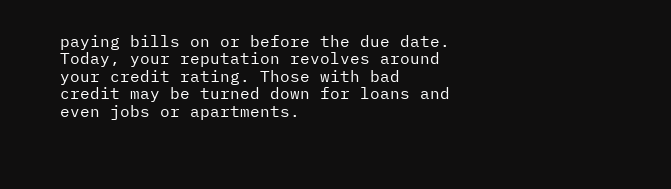paying bills on or before the due date. Today, your reputation revolves around your credit rating. Those with bad credit may be turned down for loans and even jobs or apartments.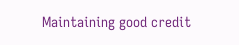Maintaining good credit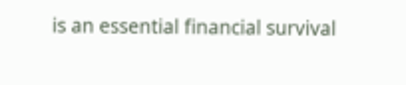is an essential financial survival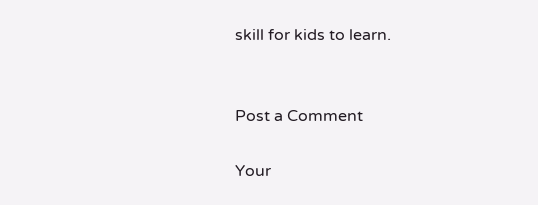skill for kids to learn.


Post a Comment

Your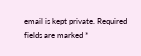email is kept private. Required fields are marked *